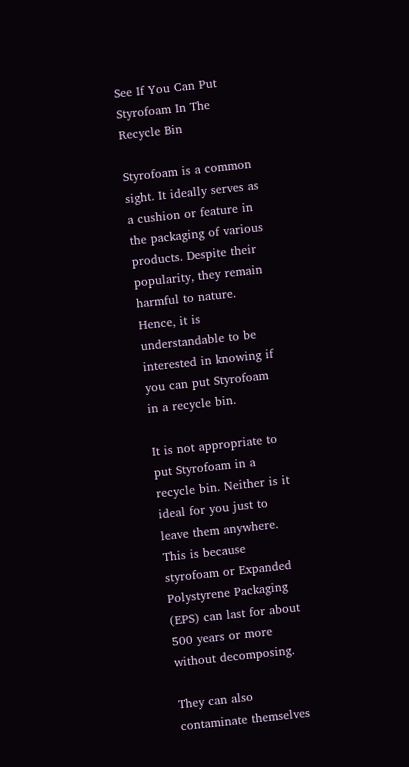See If You Can Put Styrofoam In The Recycle Bin

Styrofoam is a common sight. It ideally serves as a cushion or feature in the packaging of various products. Despite their popularity, they remain harmful to nature. Hence, it is understandable to be interested in knowing if you can put Styrofoam in a recycle bin.

It is not appropriate to put Styrofoam in a recycle bin. Neither is it ideal for you just to leave them anywhere. This is because styrofoam or Expanded Polystyrene Packaging (EPS) can last for about 500 years or more without decomposing.

They can also contaminate themselves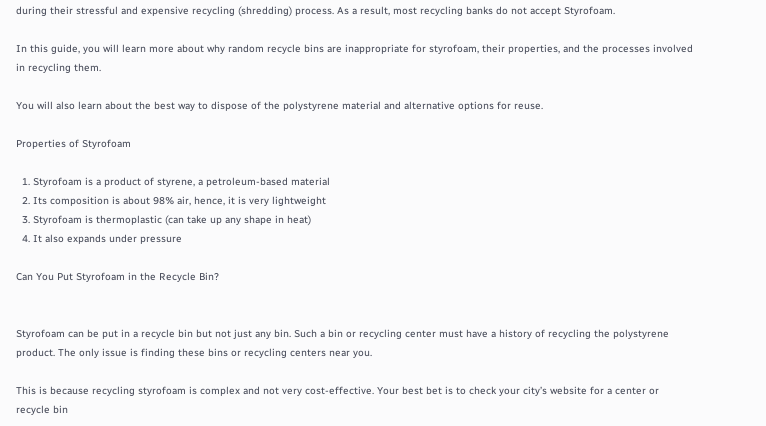during their stressful and expensive recycling (shredding) process. As a result, most recycling banks do not accept Styrofoam.

In this guide, you will learn more about why random recycle bins are inappropriate for styrofoam, their properties, and the processes involved in recycling them.

You will also learn about the best way to dispose of the polystyrene material and alternative options for reuse.

Properties of Styrofoam

  1. Styrofoam is a product of styrene, a petroleum-based material
  2. Its composition is about 98% air, hence, it is very lightweight
  3. Styrofoam is thermoplastic (can take up any shape in heat)
  4. It also expands under pressure

Can You Put Styrofoam in the Recycle Bin?


Styrofoam can be put in a recycle bin but not just any bin. Such a bin or recycling center must have a history of recycling the polystyrene product. The only issue is finding these bins or recycling centers near you.

This is because recycling styrofoam is complex and not very cost-effective. Your best bet is to check your city’s website for a center or recycle bin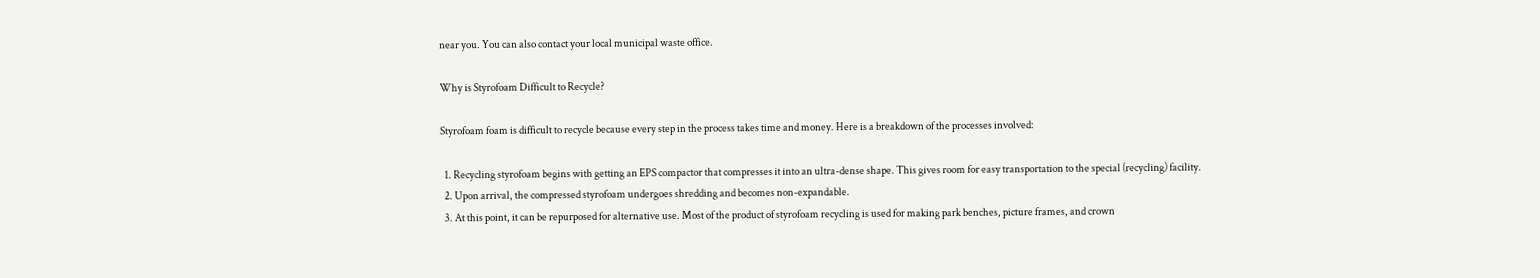near you. You can also contact your local municipal waste office.

Why is Styrofoam Difficult to Recycle?

Styrofoam foam is difficult to recycle because every step in the process takes time and money. Here is a breakdown of the processes involved:

  1. Recycling styrofoam begins with getting an EPS compactor that compresses it into an ultra-dense shape. This gives room for easy transportation to the special (recycling) facility.
  2. Upon arrival, the compressed styrofoam undergoes shredding and becomes non-expandable.
  3. At this point, it can be repurposed for alternative use. Most of the product of styrofoam recycling is used for making park benches, picture frames, and crown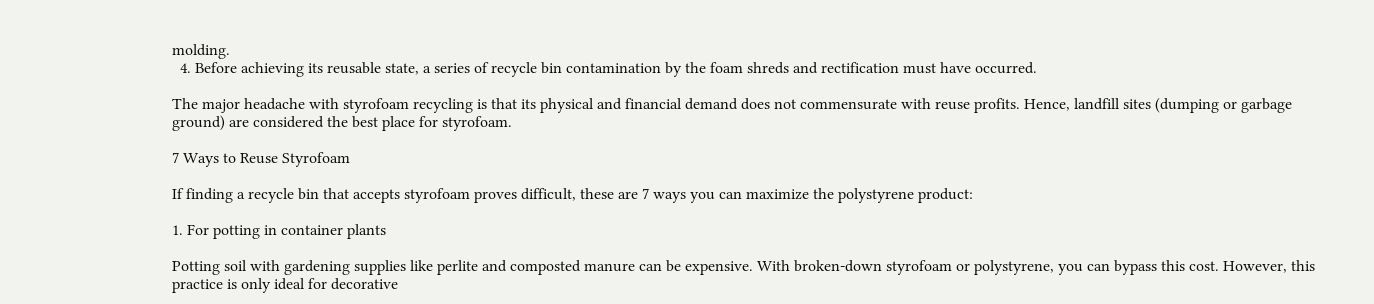molding.
  4. Before achieving its reusable state, a series of recycle bin contamination by the foam shreds and rectification must have occurred.

The major headache with styrofoam recycling is that its physical and financial demand does not commensurate with reuse profits. Hence, landfill sites (dumping or garbage ground) are considered the best place for styrofoam.

7 Ways to Reuse Styrofoam

If finding a recycle bin that accepts styrofoam proves difficult, these are 7 ways you can maximize the polystyrene product:

1. For potting in container plants

Potting soil with gardening supplies like perlite and composted manure can be expensive. With broken-down styrofoam or polystyrene, you can bypass this cost. However, this practice is only ideal for decorative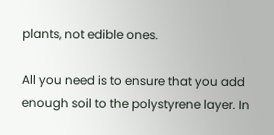plants, not edible ones.

All you need is to ensure that you add enough soil to the polystyrene layer. In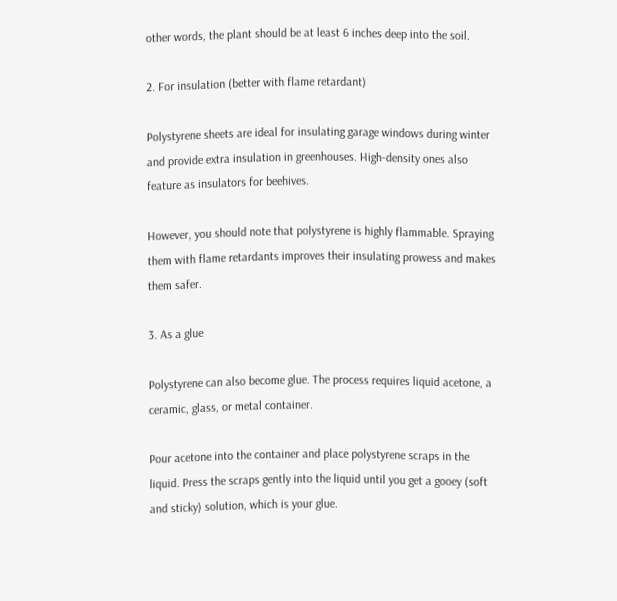other words, the plant should be at least 6 inches deep into the soil.

2. For insulation (better with flame retardant)

Polystyrene sheets are ideal for insulating garage windows during winter and provide extra insulation in greenhouses. High-density ones also feature as insulators for beehives.

However, you should note that polystyrene is highly flammable. Spraying them with flame retardants improves their insulating prowess and makes them safer.

3. As a glue

Polystyrene can also become glue. The process requires liquid acetone, a ceramic, glass, or metal container.

Pour acetone into the container and place polystyrene scraps in the liquid. Press the scraps gently into the liquid until you get a gooey (soft and sticky) solution, which is your glue.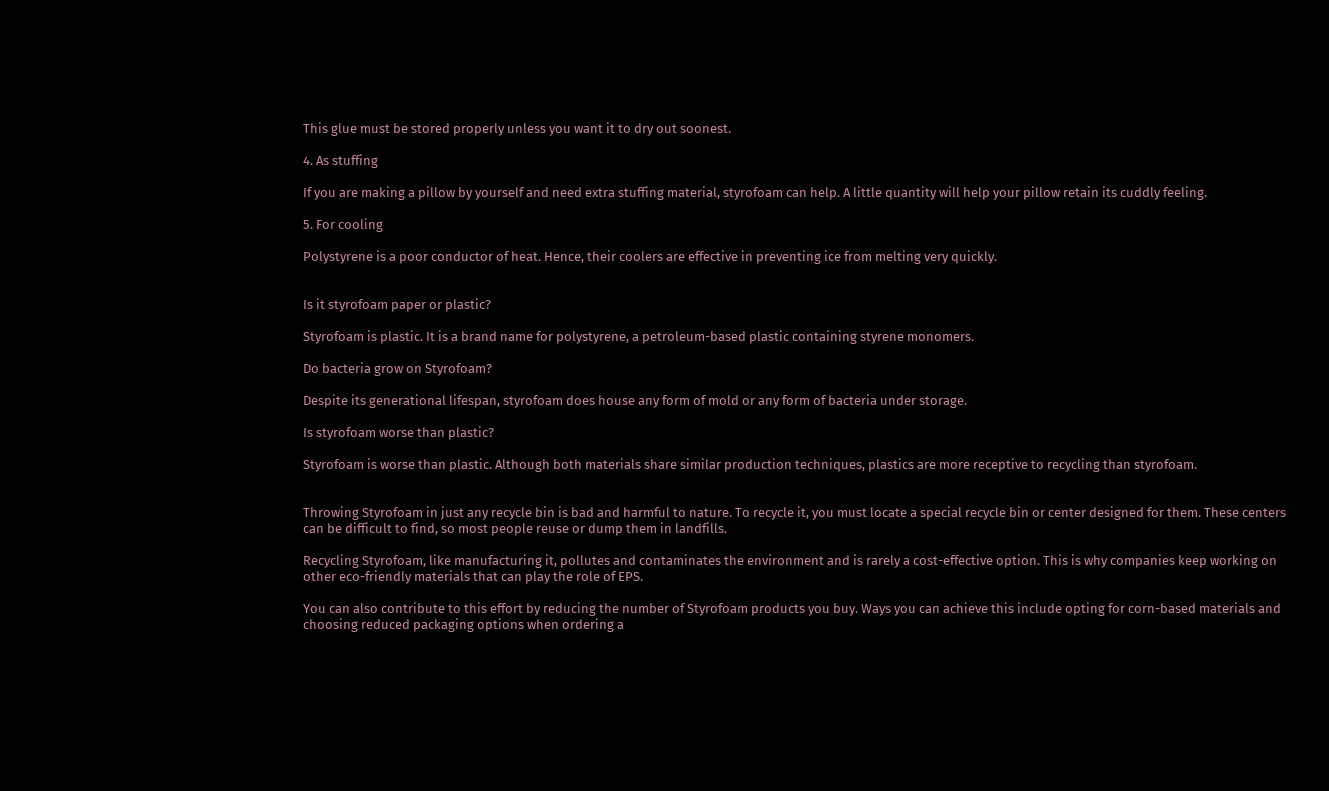This glue must be stored properly unless you want it to dry out soonest.

4. As stuffing

If you are making a pillow by yourself and need extra stuffing material, styrofoam can help. A little quantity will help your pillow retain its cuddly feeling.

5. For cooling

Polystyrene is a poor conductor of heat. Hence, their coolers are effective in preventing ice from melting very quickly.


Is it styrofoam paper or plastic?

Styrofoam is plastic. It is a brand name for polystyrene, a petroleum-based plastic containing styrene monomers.

Do bacteria grow on Styrofoam?

Despite its generational lifespan, styrofoam does house any form of mold or any form of bacteria under storage.

Is styrofoam worse than plastic?

Styrofoam is worse than plastic. Although both materials share similar production techniques, plastics are more receptive to recycling than styrofoam.


Throwing Styrofoam in just any recycle bin is bad and harmful to nature. To recycle it, you must locate a special recycle bin or center designed for them. These centers can be difficult to find, so most people reuse or dump them in landfills.

Recycling Styrofoam, like manufacturing it, pollutes and contaminates the environment and is rarely a cost-effective option. This is why companies keep working on other eco-friendly materials that can play the role of EPS.

You can also contribute to this effort by reducing the number of Styrofoam products you buy. Ways you can achieve this include opting for corn-based materials and choosing reduced packaging options when ordering a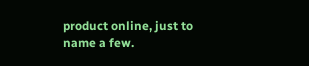product online, just to name a few.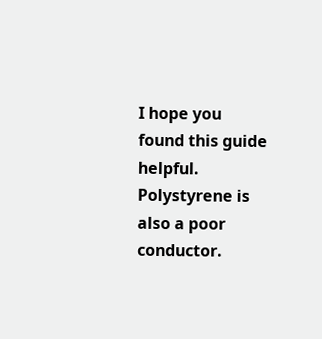I hope you found this guide helpful. Polystyrene is also a poor conductor.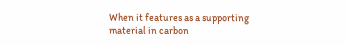When it features as a supporting material in carbon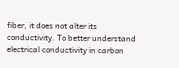fiber, it does not alter its conductivity. To better understand electrical conductivity in carbon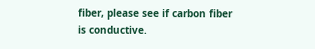fiber, please see if carbon fiber is conductive.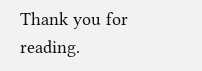Thank you for reading.